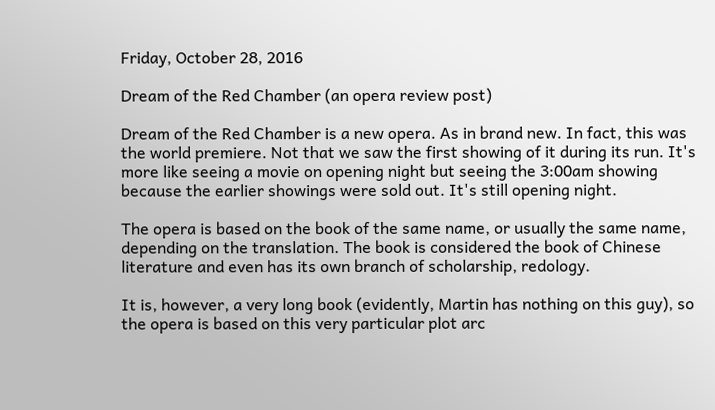Friday, October 28, 2016

Dream of the Red Chamber (an opera review post)

Dream of the Red Chamber is a new opera. As in brand new. In fact, this was the world premiere. Not that we saw the first showing of it during its run. It's more like seeing a movie on opening night but seeing the 3:00am showing because the earlier showings were sold out. It's still opening night.

The opera is based on the book of the same name, or usually the same name, depending on the translation. The book is considered the book of Chinese literature and even has its own branch of scholarship, redology.

It is, however, a very long book (evidently, Martin has nothing on this guy), so the opera is based on this very particular plot arc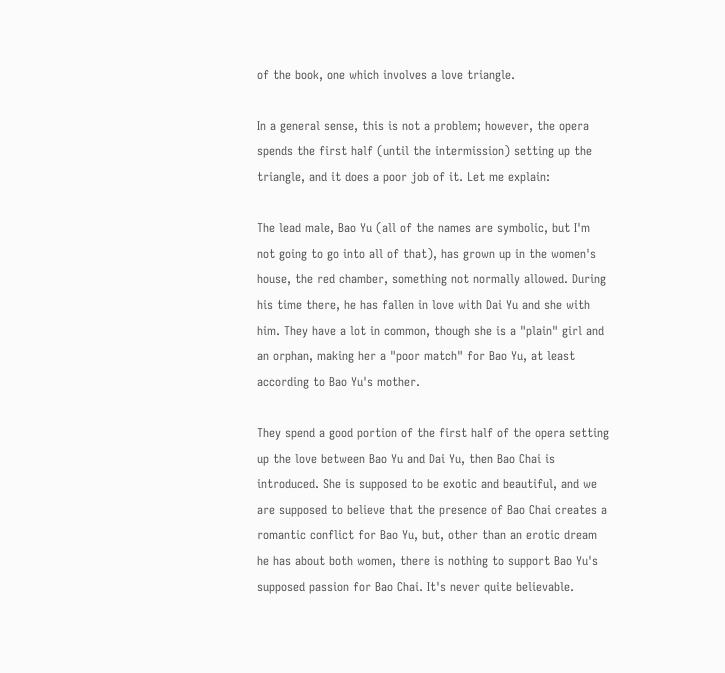of the book, one which involves a love triangle.

In a general sense, this is not a problem; however, the opera spends the first half (until the intermission) setting up the triangle, and it does a poor job of it. Let me explain:

The lead male, Bao Yu (all of the names are symbolic, but I'm not going to go into all of that), has grown up in the women's house, the red chamber, something not normally allowed. During his time there, he has fallen in love with Dai Yu and she with him. They have a lot in common, though she is a "plain" girl and an orphan, making her a "poor match" for Bao Yu, at least according to Bao Yu's mother.

They spend a good portion of the first half of the opera setting up the love between Bao Yu and Dai Yu, then Bao Chai is introduced. She is supposed to be exotic and beautiful, and we are supposed to believe that the presence of Bao Chai creates a romantic conflict for Bao Yu, but, other than an erotic dream he has about both women, there is nothing to support Bao Yu's supposed passion for Bao Chai. It's never quite believable.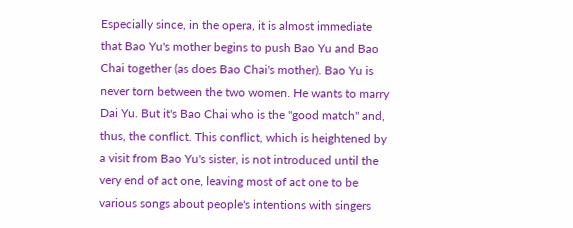Especially since, in the opera, it is almost immediate that Bao Yu's mother begins to push Bao Yu and Bao Chai together (as does Bao Chai's mother). Bao Yu is never torn between the two women. He wants to marry Dai Yu. But it's Bao Chai who is the "good match" and, thus, the conflict. This conflict, which is heightened by a visit from Bao Yu's sister, is not introduced until the very end of act one, leaving most of act one to be various songs about people's intentions with singers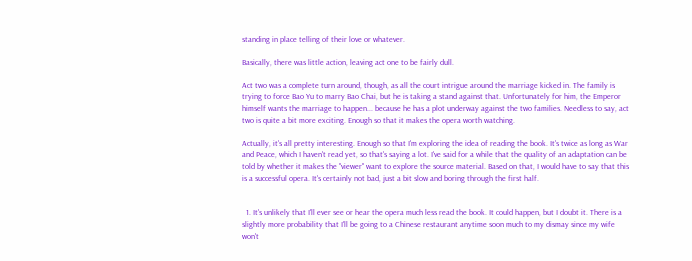standing in place telling of their love or whatever.

Basically, there was little action, leaving act one to be fairly dull.

Act two was a complete turn around, though, as all the court intrigue around the marriage kicked in. The family is trying to force Bao Yu to marry Bao Chai, but he is taking a stand against that. Unfortunately for him, the Emperor himself wants the marriage to happen... because he has a plot underway against the two families. Needless to say, act two is quite a bit more exciting. Enough so that it makes the opera worth watching.

Actually, it's all pretty interesting. Enough so that I'm exploring the idea of reading the book. It's twice as long as War and Peace, which I haven't read yet, so that's saying a lot. I've said for a while that the quality of an adaptation can be told by whether it makes the "viewer" want to explore the source material. Based on that, I would have to say that this is a successful opera. It's certainly not bad, just a bit slow and boring through the first half.


  1. It's unlikely that I'll ever see or hear the opera much less read the book. It could happen, but I doubt it. There is a slightly more probability that I'll be going to a Chinese restaurant anytime soon much to my dismay since my wife won't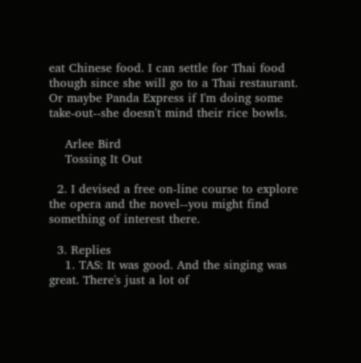eat Chinese food. I can settle for Thai food though since she will go to a Thai restaurant. Or maybe Panda Express if I'm doing some take-out--she doesn't mind their rice bowls.

    Arlee Bird
    Tossing It Out

  2. I devised a free on-line course to explore the opera and the novel--you might find something of interest there.

  3. Replies
    1. TAS: It was good. And the singing was great. There's just a lot of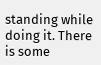standing while doing it. There is some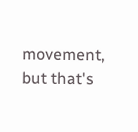movement, but that's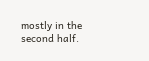mostly in the second half.